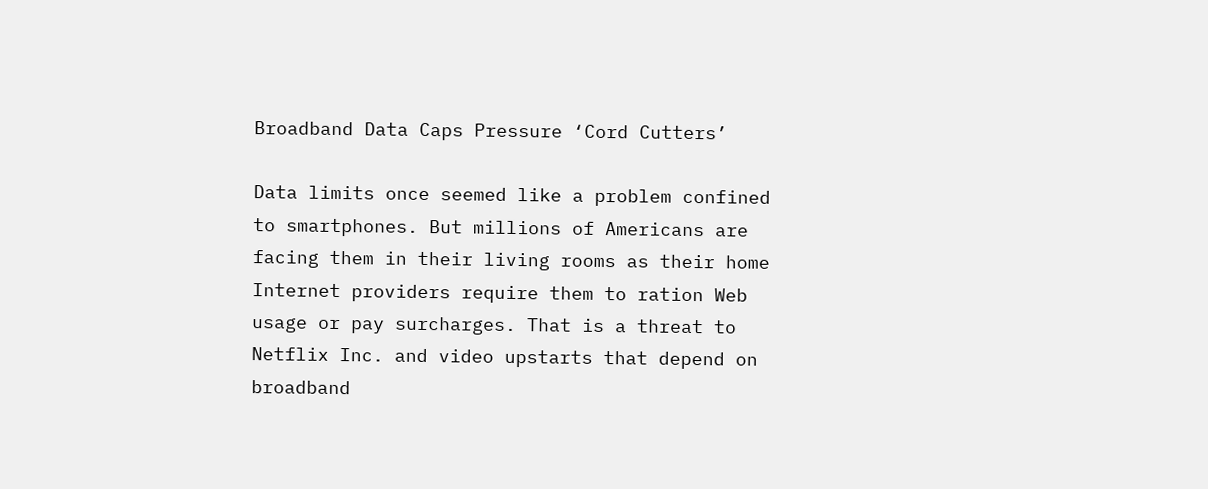Broadband Data Caps Pressure ‘Cord Cutters’

Data limits once seemed like a problem confined to smartphones. But millions of Americans are facing them in their living rooms as their home Internet providers require them to ration Web usage or pay surcharges. That is a threat to Netflix Inc. and video upstarts that depend on broadband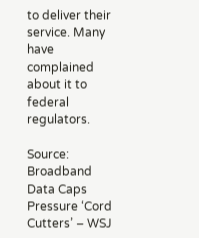to deliver their service. Many have complained about it to federal regulators.

Source: Broadband Data Caps Pressure ‘Cord Cutters’ – WSJ